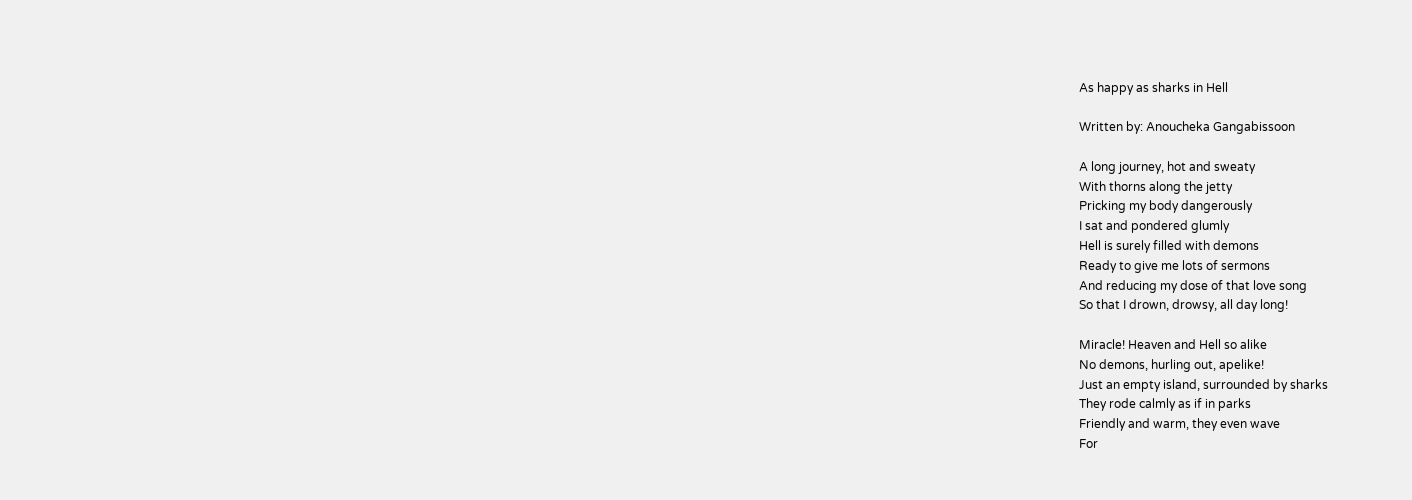As happy as sharks in Hell

Written by: Anoucheka Gangabissoon

A long journey, hot and sweaty
With thorns along the jetty
Pricking my body dangerously
I sat and pondered glumly
Hell is surely filled with demons
Ready to give me lots of sermons
And reducing my dose of that love song
So that I drown, drowsy, all day long!

Miracle! Heaven and Hell so alike
No demons, hurling out, apelike!
Just an empty island, surrounded by sharks
They rode calmly as if in parks
Friendly and warm, they even wave
For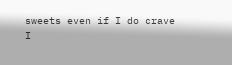sweets even if I do crave
I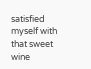satisfied myself with that sweet wine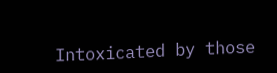Intoxicated by those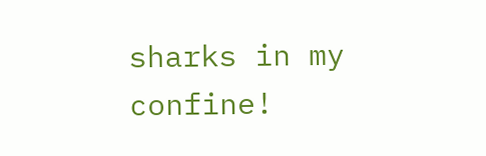sharks in my confine!